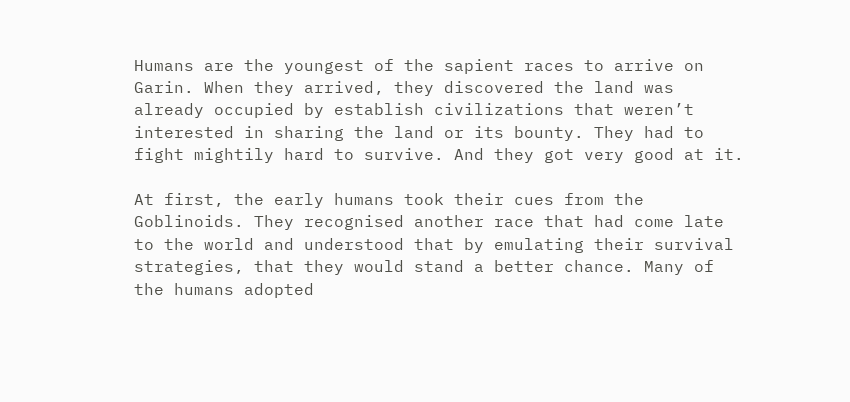Humans are the youngest of the sapient races to arrive on Garin. When they arrived, they discovered the land was already occupied by establish civilizations that weren’t interested in sharing the land or its bounty. They had to fight mightily hard to survive. And they got very good at it.

At first, the early humans took their cues from the Goblinoids. They recognised another race that had come late to the world and understood that by emulating their survival strategies, that they would stand a better chance. Many of the humans adopted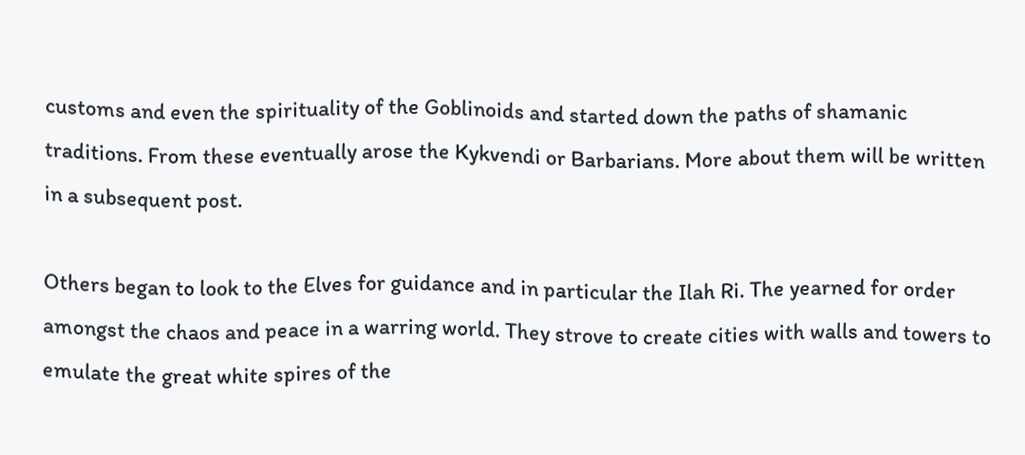customs and even the spirituality of the Goblinoids and started down the paths of shamanic traditions. From these eventually arose the Kykvendi or Barbarians. More about them will be written in a subsequent post.

Others began to look to the Elves for guidance and in particular the Ilah Ri. The yearned for order amongst the chaos and peace in a warring world. They strove to create cities with walls and towers to emulate the great white spires of the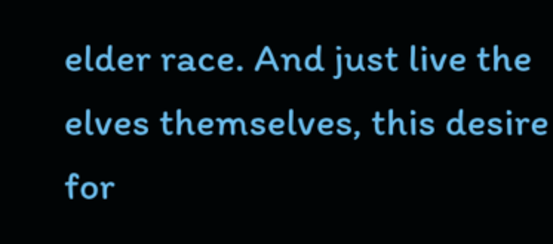elder race. And just live the elves themselves, this desire for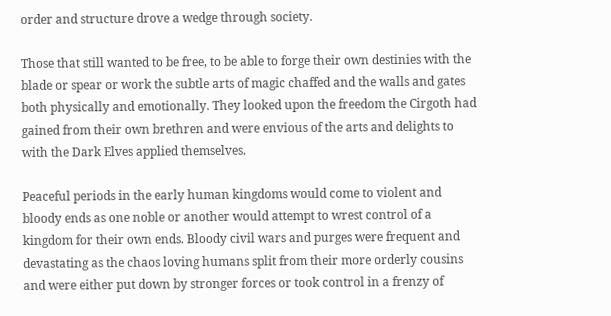order and structure drove a wedge through society.

Those that still wanted to be free, to be able to forge their own destinies with the blade or spear or work the subtle arts of magic chaffed and the walls and gates both physically and emotionally. They looked upon the freedom the Cirgoth had gained from their own brethren and were envious of the arts and delights to with the Dark Elves applied themselves.

Peaceful periods in the early human kingdoms would come to violent and bloody ends as one noble or another would attempt to wrest control of a kingdom for their own ends. Bloody civil wars and purges were frequent and devastating as the chaos loving humans split from their more orderly cousins and were either put down by stronger forces or took control in a frenzy of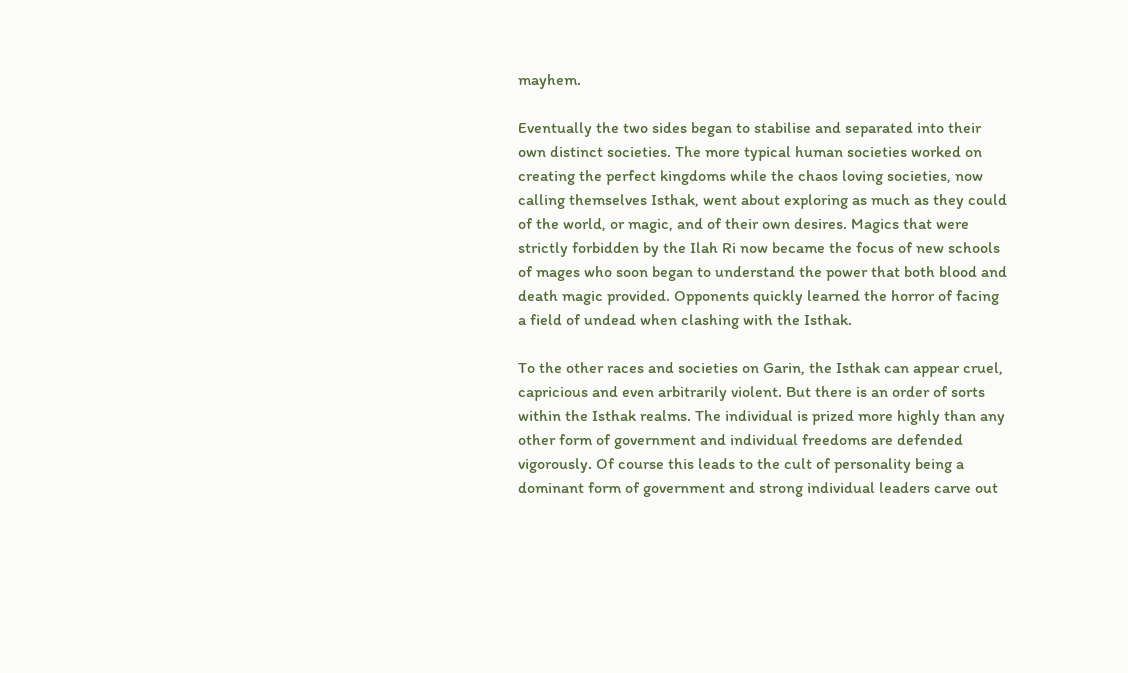mayhem.

Eventually the two sides began to stabilise and separated into their own distinct societies. The more typical human societies worked on creating the perfect kingdoms while the chaos loving societies, now calling themselves Isthak, went about exploring as much as they could of the world, or magic, and of their own desires. Magics that were strictly forbidden by the Ilah Ri now became the focus of new schools of mages who soon began to understand the power that both blood and death magic provided. Opponents quickly learned the horror of facing a field of undead when clashing with the Isthak.

To the other races and societies on Garin, the Isthak can appear cruel, capricious and even arbitrarily violent. But there is an order of sorts within the Isthak realms. The individual is prized more highly than any other form of government and individual freedoms are defended vigorously. Of course this leads to the cult of personality being a dominant form of government and strong individual leaders carve out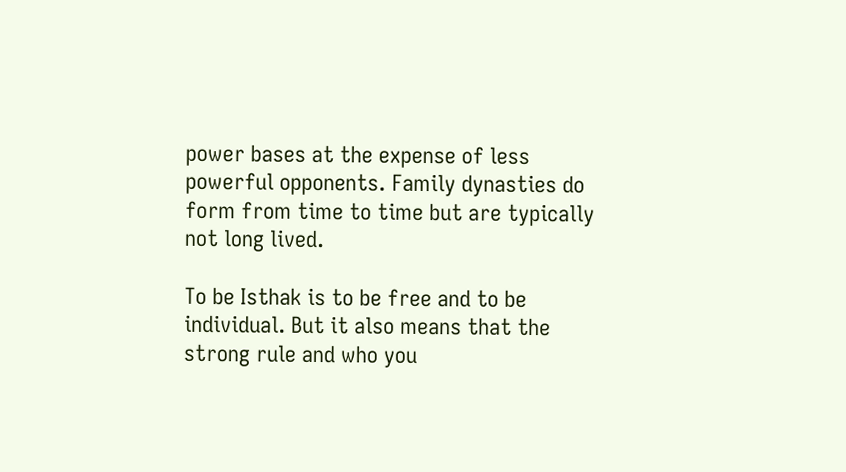power bases at the expense of less powerful opponents. Family dynasties do form from time to time but are typically not long lived.

To be Isthak is to be free and to be individual. But it also means that the strong rule and who you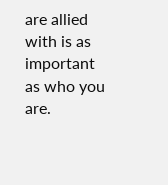are allied with is as important as who you are.